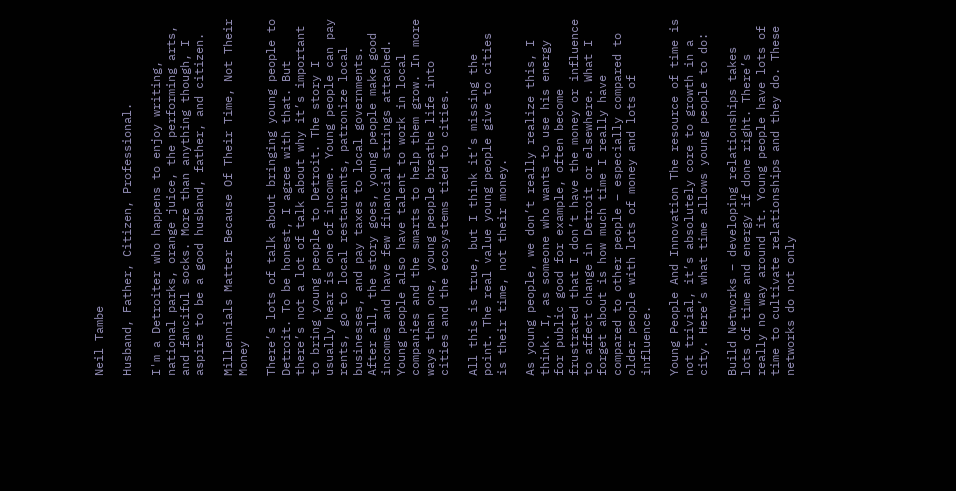Neil Tambe

Husband, Father, Citizen, Professional.

I'm a Detroiter who happens to enjoy writing, national parks, orange juice, the performing arts, and fanciful socks. More than anything though, I aspire to be a good husband, father, and citizen.

Millennials Matter Because Of Their Time, Not Their Money

There’s lots of talk about bringing young people to Detroit. To be honest, I agree with that. But there’s not a lot of talk about why it’s important to bring young people to Detroit. The story I usually hear is one of income. Young people can pay rents, go to local restaurants, patronize local businesses, and pay taxes to local governments. After all, the story goes, young people make good incomes and have few financial strings attached. Young people also have talent to work in local companies and the smarts to help them grow. In more ways than one, young people breathe life into cities and the ecosystems tied to cities.

All this is true, but I think it’s missing the point. The real value young people give to cities is their time, not their money.

As young people, we don’t really realize this, I think. I, as someone who wants to use his energy for public good for example, often become frustrated that I don’t have the money or influence to affect change in Detroit or elsewhere. What I forget about is how much time I really have compared to other people – especially compared to older people with lots of money and lots of influence.

Young People And Innovation The resource of time is not trivial, it’s absolutely core to growth in a city. Here’s what time allows young people to do:

Build Networks – developing relationships takes lots of time and energy if done right. There’s really no way around it. Young people have lots of time to cultivate relationships and they do. These networks do not only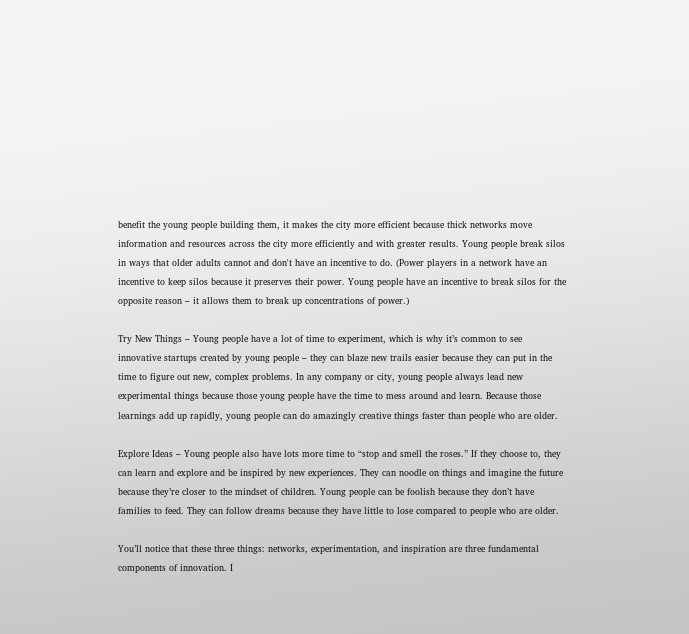benefit the young people building them, it makes the city more efficient because thick networks move information and resources across the city more efficiently and with greater results. Young people break silos in ways that older adults cannot and don't have an incentive to do. (Power players in a network have an incentive to keep silos because it preserves their power. Young people have an incentive to break silos for the opposite reason – it allows them to break up concentrations of power.)

Try New Things – Young people have a lot of time to experiment, which is why it’s common to see innovative startups created by young people – they can blaze new trails easier because they can put in the time to figure out new, complex problems. In any company or city, young people always lead new experimental things because those young people have the time to mess around and learn. Because those learnings add up rapidly, young people can do amazingly creative things faster than people who are older.

Explore Ideas – Young people also have lots more time to “stop and smell the roses.” If they choose to, they can learn and explore and be inspired by new experiences. They can noodle on things and imagine the future because they’re closer to the mindset of children. Young people can be foolish because they don’t have families to feed. They can follow dreams because they have little to lose compared to people who are older.

You’ll notice that these three things: networks, experimentation, and inspiration are three fundamental components of innovation. I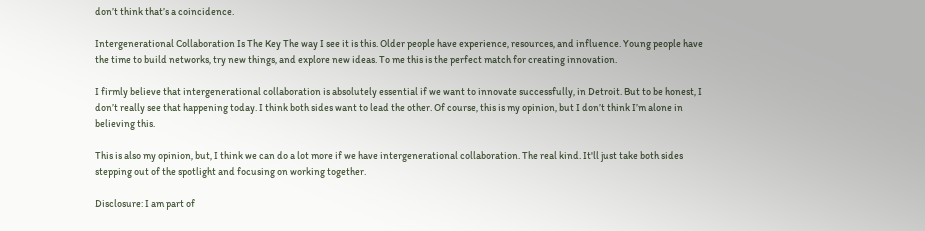don’t think that’s a coincidence.

Intergenerational Collaboration Is The Key The way I see it is this. Older people have experience, resources, and influence. Young people have the time to build networks, try new things, and explore new ideas. To me this is the perfect match for creating innovation.

I firmly believe that intergenerational collaboration is absolutely essential if we want to innovate successfully, in Detroit. But to be honest, I don’t really see that happening today. I think both sides want to lead the other. Of course, this is my opinion, but I don’t think I’m alone in believing this.

This is also my opinion, but, I think we can do a lot more if we have intergenerational collaboration. The real kind. It'll just take both sides stepping out of the spotlight and focusing on working together.

Disclosure: I am part of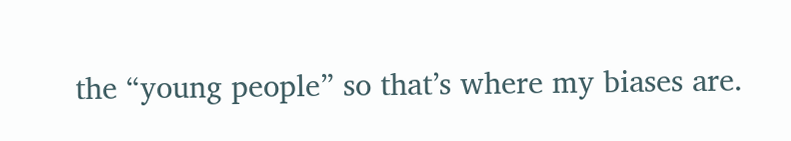the “young people” so that’s where my biases are.